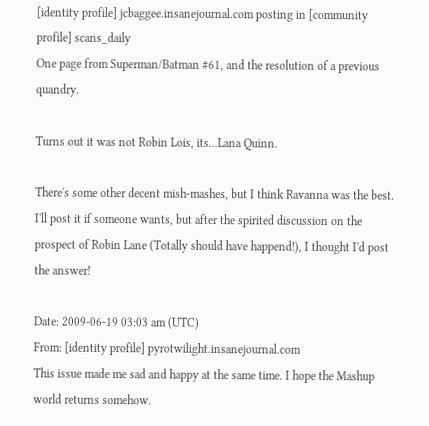[identity profile] jcbaggee.insanejournal.com posting in [community profile] scans_daily
One page from Superman/Batman #61, and the resolution of a previous quandry.

Turns out it was not Robin Lois, its...Lana Quinn.

There's some other decent mish-mashes, but I think Ravanna was the best. I'll post it if someone wants, but after the spirited discussion on the prospect of Robin Lane (Totally should have happend!), I thought I'd post the answer!

Date: 2009-06-19 03:03 am (UTC)
From: [identity profile] pyrotwilight.insanejournal.com
This issue made me sad and happy at the same time. I hope the Mashup world returns somehow.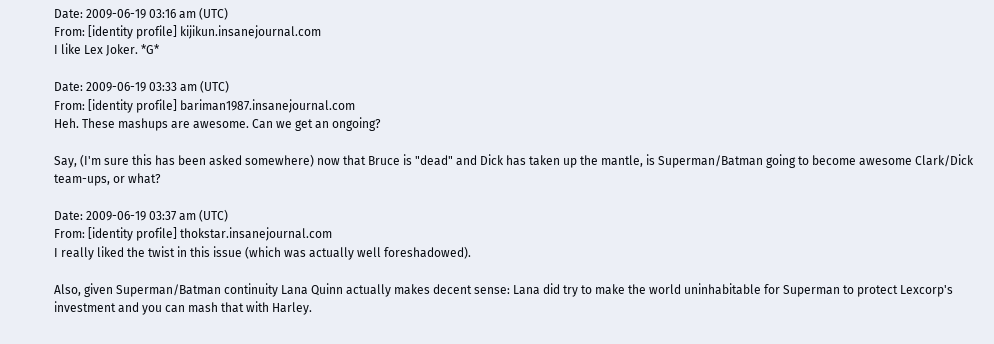Date: 2009-06-19 03:16 am (UTC)
From: [identity profile] kijikun.insanejournal.com
I like Lex Joker. *G*

Date: 2009-06-19 03:33 am (UTC)
From: [identity profile] bariman1987.insanejournal.com
Heh. These mashups are awesome. Can we get an ongoing?

Say, (I'm sure this has been asked somewhere) now that Bruce is "dead" and Dick has taken up the mantle, is Superman/Batman going to become awesome Clark/Dick team-ups, or what?

Date: 2009-06-19 03:37 am (UTC)
From: [identity profile] thokstar.insanejournal.com
I really liked the twist in this issue (which was actually well foreshadowed).

Also, given Superman/Batman continuity Lana Quinn actually makes decent sense: Lana did try to make the world uninhabitable for Superman to protect Lexcorp's investment and you can mash that with Harley.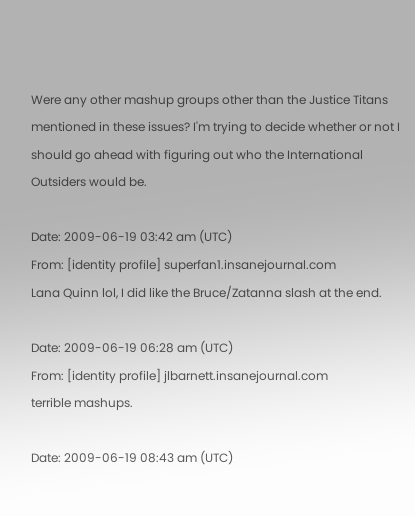Were any other mashup groups other than the Justice Titans mentioned in these issues? I'm trying to decide whether or not I should go ahead with figuring out who the International Outsiders would be.

Date: 2009-06-19 03:42 am (UTC)
From: [identity profile] superfan1.insanejournal.com
Lana Quinn lol, I did like the Bruce/Zatanna slash at the end.

Date: 2009-06-19 06:28 am (UTC)
From: [identity profile] jlbarnett.insanejournal.com
terrible mashups.

Date: 2009-06-19 08:43 am (UTC)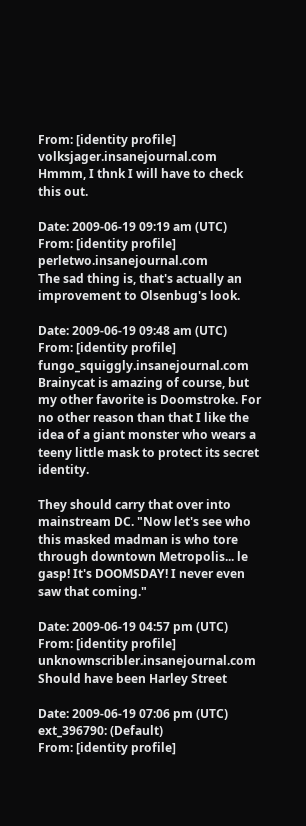From: [identity profile] volksjager.insanejournal.com
Hmmm, I thnk I will have to check this out.

Date: 2009-06-19 09:19 am (UTC)
From: [identity profile] perletwo.insanejournal.com
The sad thing is, that's actually an improvement to Olsenbug's look.

Date: 2009-06-19 09:48 am (UTC)
From: [identity profile] fungo_squiggly.insanejournal.com
Brainycat is amazing of course, but my other favorite is Doomstroke. For no other reason than that I like the idea of a giant monster who wears a teeny little mask to protect its secret identity.

They should carry that over into mainstream DC. "Now let's see who this masked madman is who tore through downtown Metropolis... le gasp! It's DOOMSDAY! I never even saw that coming."

Date: 2009-06-19 04:57 pm (UTC)
From: [identity profile] unknownscribler.insanejournal.com
Should have been Harley Street

Date: 2009-06-19 07:06 pm (UTC)
ext_396790: (Default)
From: [identity profile]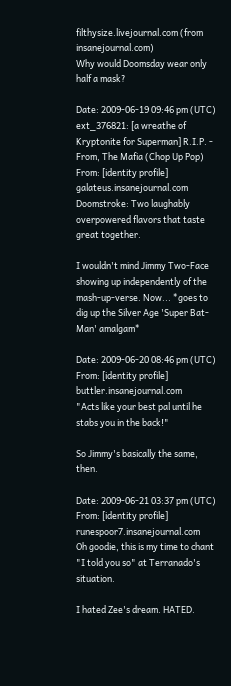filthysize.livejournal.com (from insanejournal.com)
Why would Doomsday wear only half a mask?

Date: 2009-06-19 09:46 pm (UTC)
ext_376821: [a wreathe of Kryptonite for Superman] R.I.P. - From, The Mafia (Chop Up Pop)
From: [identity profile] galateus.insanejournal.com
Doomstroke: Two laughably overpowered flavors that taste great together.

I wouldn't mind Jimmy Two-Face showing up independently of the mash-up-verse. Now... *goes to dig up the Silver Age 'Super Bat-Man' amalgam*

Date: 2009-06-20 08:46 pm (UTC)
From: [identity profile] buttler.insanejournal.com
"Acts like your best pal until he stabs you in the back!"

So Jimmy's basically the same, then.

Date: 2009-06-21 03:37 pm (UTC)
From: [identity profile] runespoor7.insanejournal.com
Oh goodie, this is my time to chant "I told you so" at Terranado's situation.

I hated Zee's dream. HATED.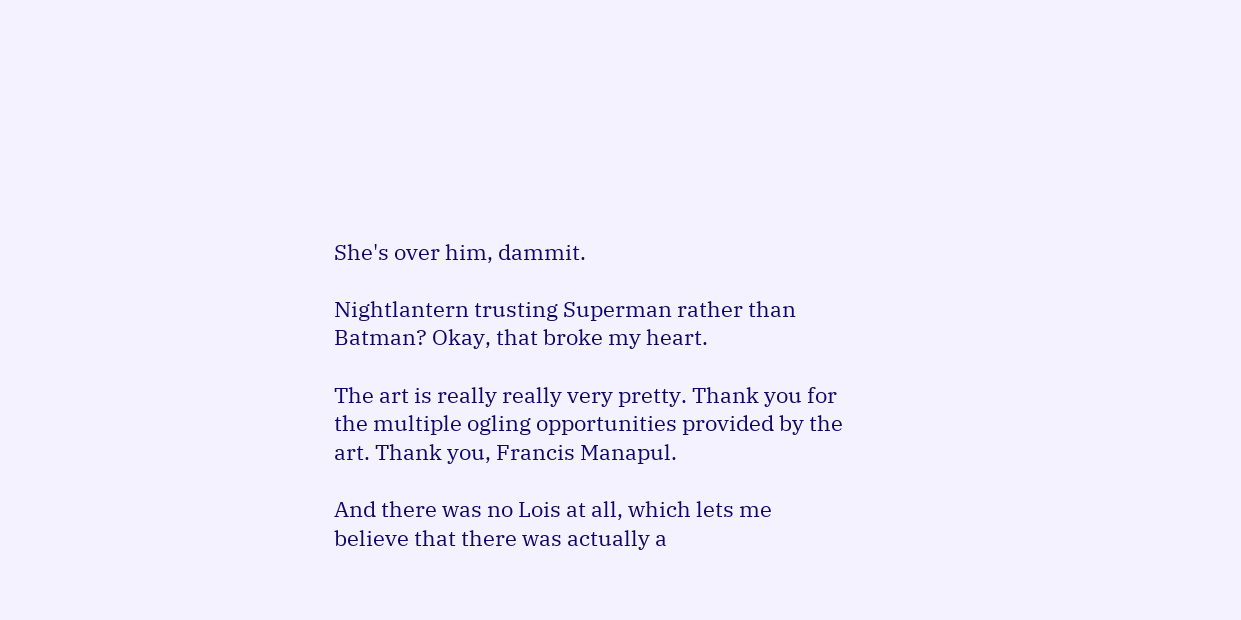She's over him, dammit.

Nightlantern trusting Superman rather than Batman? Okay, that broke my heart.

The art is really really very pretty. Thank you for the multiple ogling opportunities provided by the art. Thank you, Francis Manapul.

And there was no Lois at all, which lets me believe that there was actually a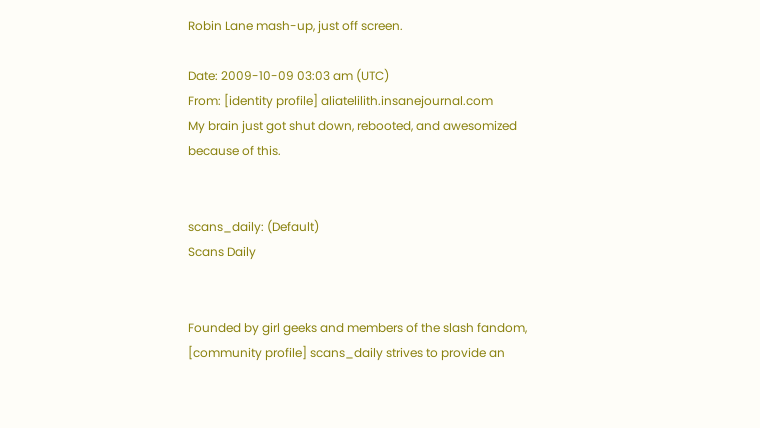Robin Lane mash-up, just off screen.

Date: 2009-10-09 03:03 am (UTC)
From: [identity profile] aliatelilith.insanejournal.com
My brain just got shut down, rebooted, and awesomized because of this.


scans_daily: (Default)
Scans Daily


Founded by girl geeks and members of the slash fandom, [community profile] scans_daily strives to provide an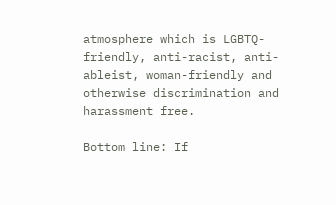atmosphere which is LGBTQ-friendly, anti-racist, anti-ableist, woman-friendly and otherwise discrimination and harassment free.

Bottom line: If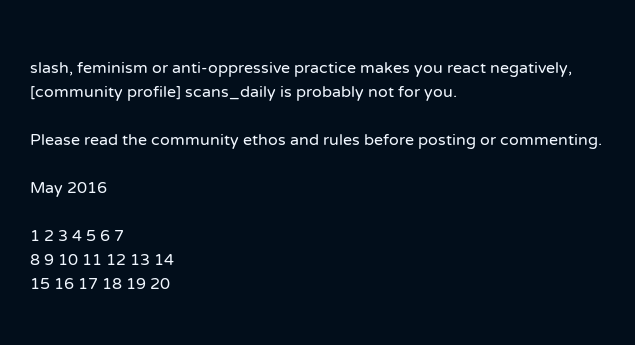slash, feminism or anti-oppressive practice makes you react negatively, [community profile] scans_daily is probably not for you.

Please read the community ethos and rules before posting or commenting.

May 2016

1 2 3 4 5 6 7
8 9 10 11 12 13 14
15 16 17 18 19 20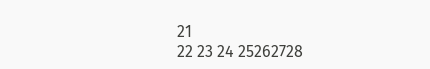21
22 23 24 25262728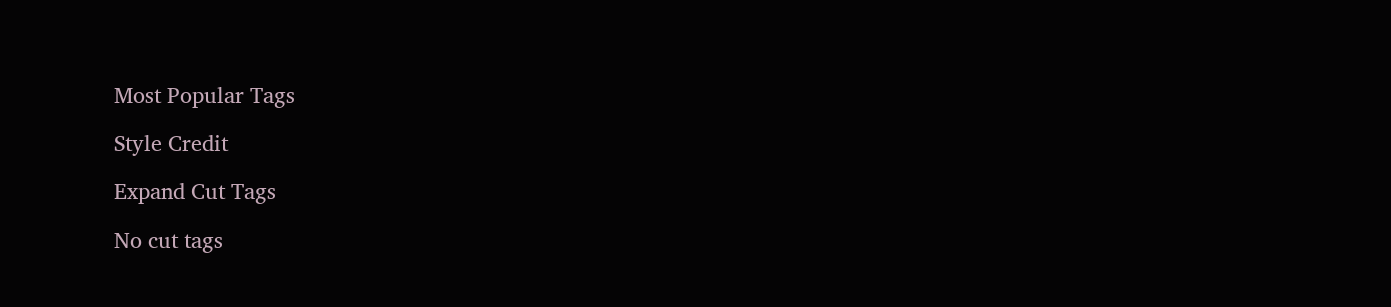Most Popular Tags

Style Credit

Expand Cut Tags

No cut tags